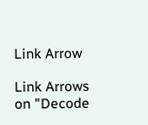Link Arrow

Link Arrows on "Decode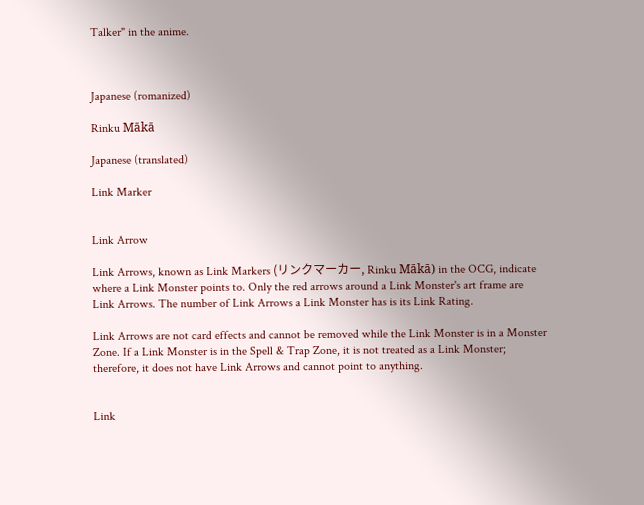Talker" in the anime.



Japanese (romanized)

Rinku Mākā

Japanese (translated)

Link Marker


Link Arrow

Link Arrows, known as Link Markers (リンクマーカー, Rinku Mākā) in the OCG, indicate where a Link Monster points to. Only the red arrows around a Link Monster's art frame are Link Arrows. The number of Link Arrows a Link Monster has is its Link Rating.

Link Arrows are not card effects and cannot be removed while the Link Monster is in a Monster Zone. If a Link Monster is in the Spell & Trap Zone, it is not treated as a Link Monster; therefore, it does not have Link Arrows and cannot point to anything.


Link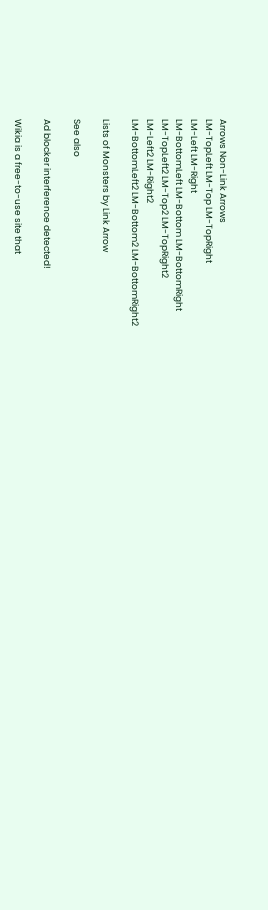Arrows Non-Link Arrows
LM-TopLeft LM-Top LM-TopRight
LM-Left LM-Right
LM-BottomLeft LM-Bottom LM-BottomRight
LM-TopLeft2 LM-Top2 LM-TopRight2
LM-Left2 LM-Right2
LM-BottomLeft2 LM-Bottom2 LM-BottomRight2

Lists of Monsters by Link Arrow

See also

Ad blocker interference detected!

Wikia is a free-to-use site that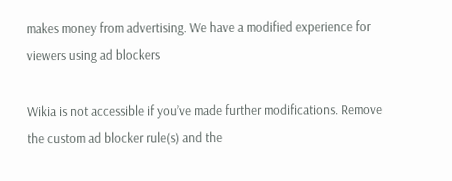makes money from advertising. We have a modified experience for viewers using ad blockers

Wikia is not accessible if you’ve made further modifications. Remove the custom ad blocker rule(s) and the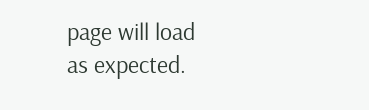page will load as expected.